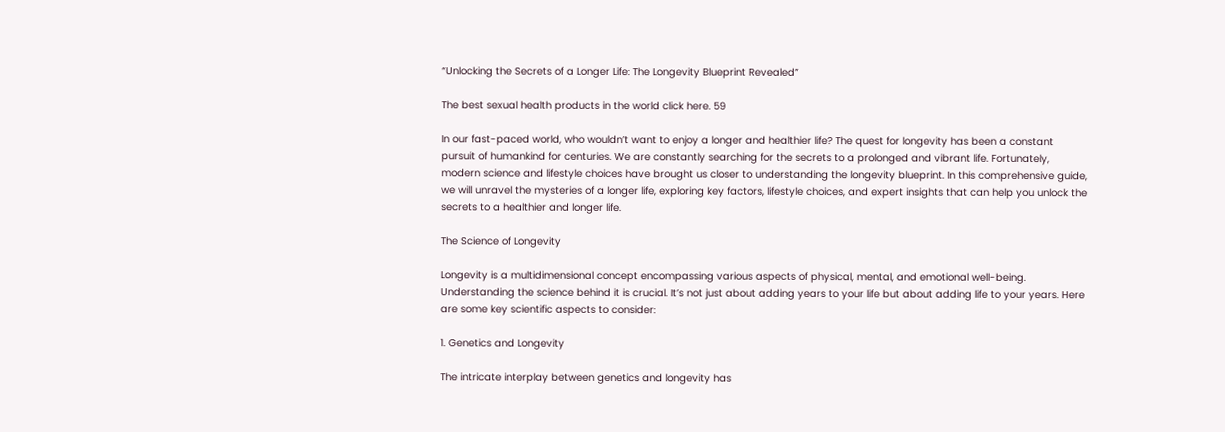“Unlocking the Secrets of a Longer Life: The Longevity Blueprint Revealed”

The best sexual health products in the world click here. 59

In our fast-paced world, who wouldn’t want to enjoy a longer and healthier life? The quest for longevity has been a constant pursuit of humankind for centuries. We are constantly searching for the secrets to a prolonged and vibrant life. Fortunately, modern science and lifestyle choices have brought us closer to understanding the longevity blueprint. In this comprehensive guide, we will unravel the mysteries of a longer life, exploring key factors, lifestyle choices, and expert insights that can help you unlock the secrets to a healthier and longer life.

The Science of Longevity

Longevity is a multidimensional concept encompassing various aspects of physical, mental, and emotional well-being. Understanding the science behind it is crucial. It’s not just about adding years to your life but about adding life to your years. Here are some key scientific aspects to consider:

1. Genetics and Longevity

The intricate interplay between genetics and longevity has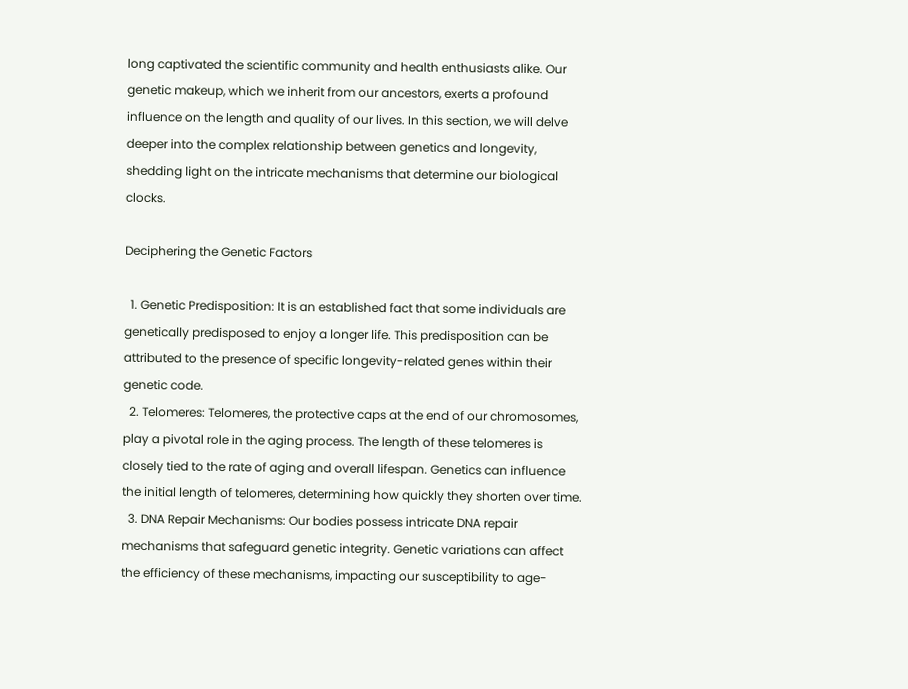long captivated the scientific community and health enthusiasts alike. Our genetic makeup, which we inherit from our ancestors, exerts a profound influence on the length and quality of our lives. In this section, we will delve deeper into the complex relationship between genetics and longevity, shedding light on the intricate mechanisms that determine our biological clocks.

Deciphering the Genetic Factors

  1. Genetic Predisposition: It is an established fact that some individuals are genetically predisposed to enjoy a longer life. This predisposition can be attributed to the presence of specific longevity-related genes within their genetic code.
  2. Telomeres: Telomeres, the protective caps at the end of our chromosomes, play a pivotal role in the aging process. The length of these telomeres is closely tied to the rate of aging and overall lifespan. Genetics can influence the initial length of telomeres, determining how quickly they shorten over time.
  3. DNA Repair Mechanisms: Our bodies possess intricate DNA repair mechanisms that safeguard genetic integrity. Genetic variations can affect the efficiency of these mechanisms, impacting our susceptibility to age-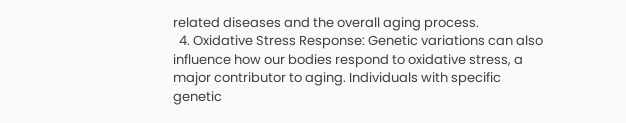related diseases and the overall aging process.
  4. Oxidative Stress Response: Genetic variations can also influence how our bodies respond to oxidative stress, a major contributor to aging. Individuals with specific genetic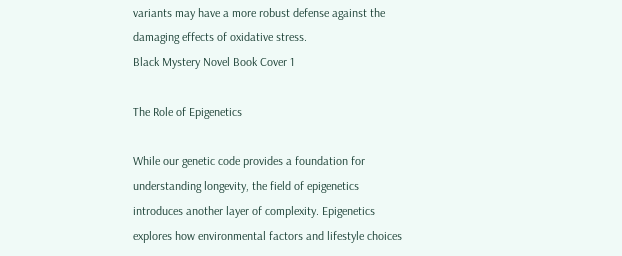variants may have a more robust defense against the damaging effects of oxidative stress.
Black Mystery Novel Book Cover 1

The Role of Epigenetics

While our genetic code provides a foundation for understanding longevity, the field of epigenetics introduces another layer of complexity. Epigenetics explores how environmental factors and lifestyle choices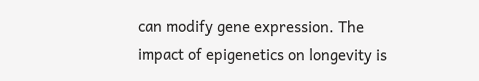can modify gene expression. The impact of epigenetics on longevity is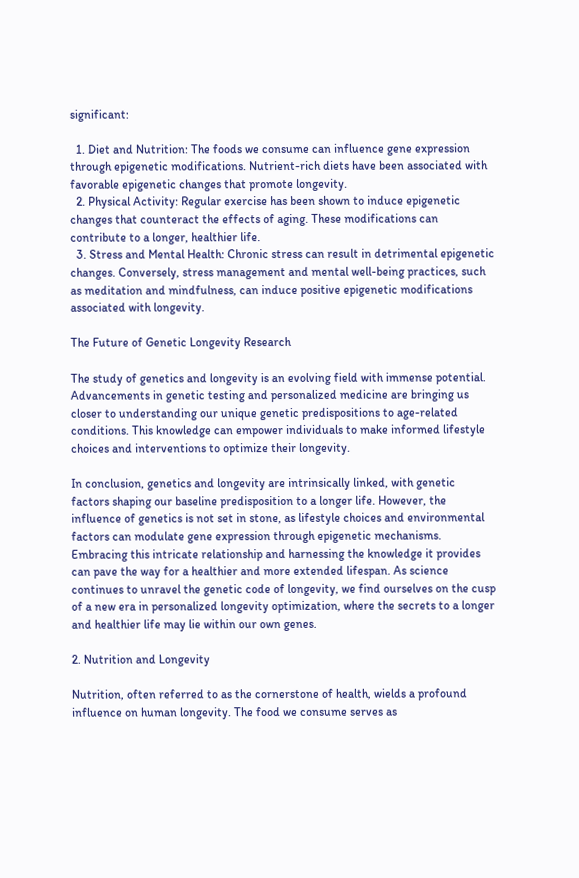significant:

  1. Diet and Nutrition: The foods we consume can influence gene expression through epigenetic modifications. Nutrient-rich diets have been associated with favorable epigenetic changes that promote longevity.
  2. Physical Activity: Regular exercise has been shown to induce epigenetic changes that counteract the effects of aging. These modifications can contribute to a longer, healthier life.
  3. Stress and Mental Health: Chronic stress can result in detrimental epigenetic changes. Conversely, stress management and mental well-being practices, such as meditation and mindfulness, can induce positive epigenetic modifications associated with longevity.

The Future of Genetic Longevity Research

The study of genetics and longevity is an evolving field with immense potential. Advancements in genetic testing and personalized medicine are bringing us closer to understanding our unique genetic predispositions to age-related conditions. This knowledge can empower individuals to make informed lifestyle choices and interventions to optimize their longevity.

In conclusion, genetics and longevity are intrinsically linked, with genetic factors shaping our baseline predisposition to a longer life. However, the influence of genetics is not set in stone, as lifestyle choices and environmental factors can modulate gene expression through epigenetic mechanisms. Embracing this intricate relationship and harnessing the knowledge it provides can pave the way for a healthier and more extended lifespan. As science continues to unravel the genetic code of longevity, we find ourselves on the cusp of a new era in personalized longevity optimization, where the secrets to a longer and healthier life may lie within our own genes.

2. Nutrition and Longevity

Nutrition, often referred to as the cornerstone of health, wields a profound influence on human longevity. The food we consume serves as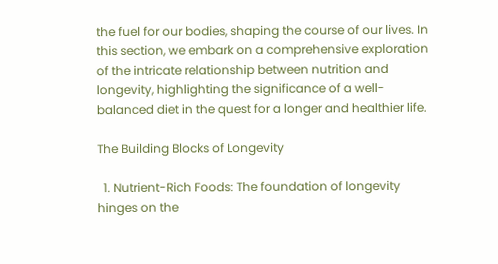the fuel for our bodies, shaping the course of our lives. In this section, we embark on a comprehensive exploration of the intricate relationship between nutrition and longevity, highlighting the significance of a well-balanced diet in the quest for a longer and healthier life.

The Building Blocks of Longevity

  1. Nutrient-Rich Foods: The foundation of longevity hinges on the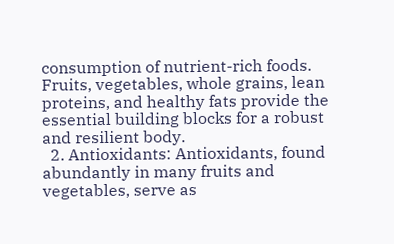consumption of nutrient-rich foods. Fruits, vegetables, whole grains, lean proteins, and healthy fats provide the essential building blocks for a robust and resilient body.
  2. Antioxidants: Antioxidants, found abundantly in many fruits and vegetables, serve as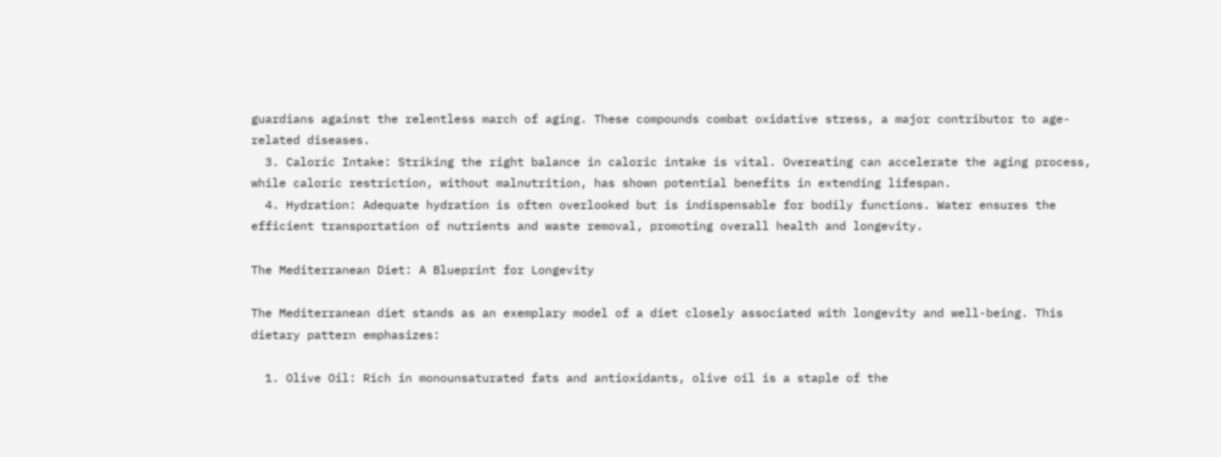guardians against the relentless march of aging. These compounds combat oxidative stress, a major contributor to age-related diseases.
  3. Caloric Intake: Striking the right balance in caloric intake is vital. Overeating can accelerate the aging process, while caloric restriction, without malnutrition, has shown potential benefits in extending lifespan.
  4. Hydration: Adequate hydration is often overlooked but is indispensable for bodily functions. Water ensures the efficient transportation of nutrients and waste removal, promoting overall health and longevity.

The Mediterranean Diet: A Blueprint for Longevity

The Mediterranean diet stands as an exemplary model of a diet closely associated with longevity and well-being. This dietary pattern emphasizes:

  1. Olive Oil: Rich in monounsaturated fats and antioxidants, olive oil is a staple of the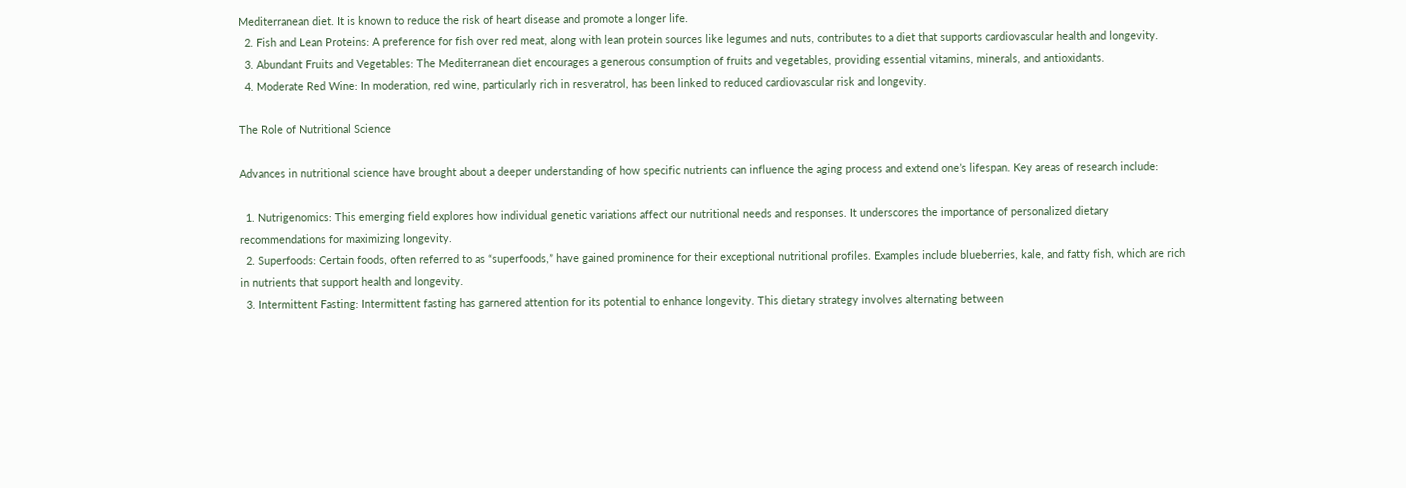Mediterranean diet. It is known to reduce the risk of heart disease and promote a longer life.
  2. Fish and Lean Proteins: A preference for fish over red meat, along with lean protein sources like legumes and nuts, contributes to a diet that supports cardiovascular health and longevity.
  3. Abundant Fruits and Vegetables: The Mediterranean diet encourages a generous consumption of fruits and vegetables, providing essential vitamins, minerals, and antioxidants.
  4. Moderate Red Wine: In moderation, red wine, particularly rich in resveratrol, has been linked to reduced cardiovascular risk and longevity.

The Role of Nutritional Science

Advances in nutritional science have brought about a deeper understanding of how specific nutrients can influence the aging process and extend one’s lifespan. Key areas of research include:

  1. Nutrigenomics: This emerging field explores how individual genetic variations affect our nutritional needs and responses. It underscores the importance of personalized dietary recommendations for maximizing longevity.
  2. Superfoods: Certain foods, often referred to as “superfoods,” have gained prominence for their exceptional nutritional profiles. Examples include blueberries, kale, and fatty fish, which are rich in nutrients that support health and longevity.
  3. Intermittent Fasting: Intermittent fasting has garnered attention for its potential to enhance longevity. This dietary strategy involves alternating between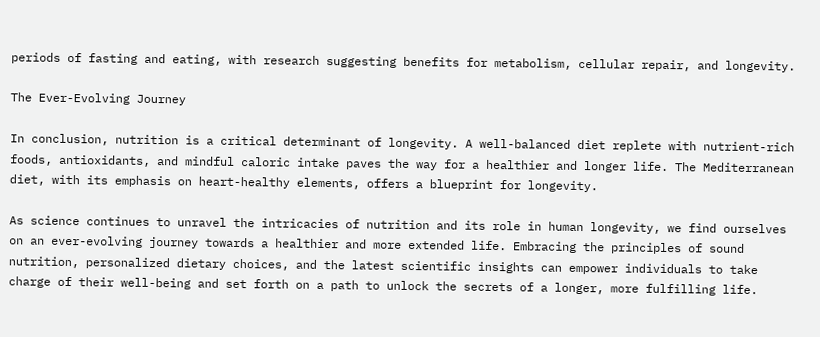periods of fasting and eating, with research suggesting benefits for metabolism, cellular repair, and longevity.

The Ever-Evolving Journey

In conclusion, nutrition is a critical determinant of longevity. A well-balanced diet replete with nutrient-rich foods, antioxidants, and mindful caloric intake paves the way for a healthier and longer life. The Mediterranean diet, with its emphasis on heart-healthy elements, offers a blueprint for longevity.

As science continues to unravel the intricacies of nutrition and its role in human longevity, we find ourselves on an ever-evolving journey towards a healthier and more extended life. Embracing the principles of sound nutrition, personalized dietary choices, and the latest scientific insights can empower individuals to take charge of their well-being and set forth on a path to unlock the secrets of a longer, more fulfilling life.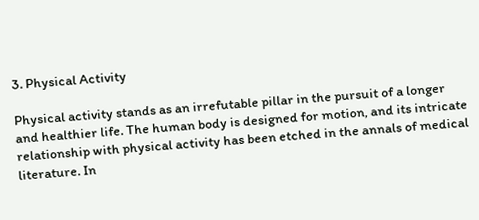3. Physical Activity

Physical activity stands as an irrefutable pillar in the pursuit of a longer and healthier life. The human body is designed for motion, and its intricate relationship with physical activity has been etched in the annals of medical literature. In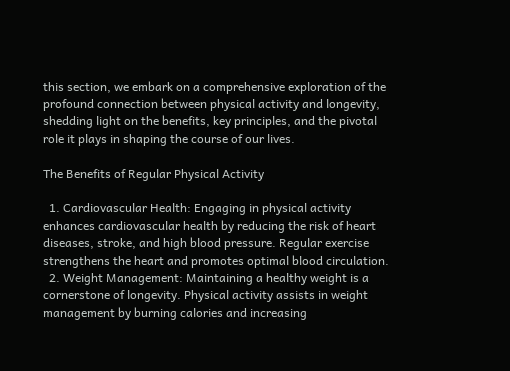this section, we embark on a comprehensive exploration of the profound connection between physical activity and longevity, shedding light on the benefits, key principles, and the pivotal role it plays in shaping the course of our lives.

The Benefits of Regular Physical Activity

  1. Cardiovascular Health: Engaging in physical activity enhances cardiovascular health by reducing the risk of heart diseases, stroke, and high blood pressure. Regular exercise strengthens the heart and promotes optimal blood circulation.
  2. Weight Management: Maintaining a healthy weight is a cornerstone of longevity. Physical activity assists in weight management by burning calories and increasing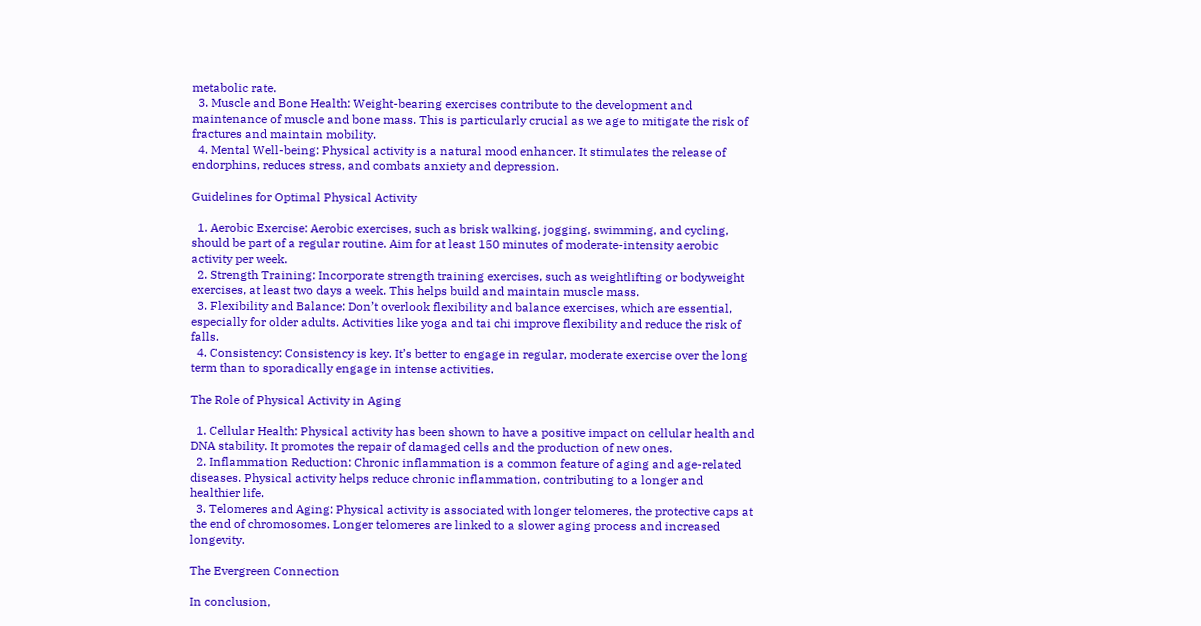metabolic rate.
  3. Muscle and Bone Health: Weight-bearing exercises contribute to the development and maintenance of muscle and bone mass. This is particularly crucial as we age to mitigate the risk of fractures and maintain mobility.
  4. Mental Well-being: Physical activity is a natural mood enhancer. It stimulates the release of endorphins, reduces stress, and combats anxiety and depression.

Guidelines for Optimal Physical Activity

  1. Aerobic Exercise: Aerobic exercises, such as brisk walking, jogging, swimming, and cycling, should be part of a regular routine. Aim for at least 150 minutes of moderate-intensity aerobic activity per week.
  2. Strength Training: Incorporate strength training exercises, such as weightlifting or bodyweight exercises, at least two days a week. This helps build and maintain muscle mass.
  3. Flexibility and Balance: Don’t overlook flexibility and balance exercises, which are essential, especially for older adults. Activities like yoga and tai chi improve flexibility and reduce the risk of falls.
  4. Consistency: Consistency is key. It’s better to engage in regular, moderate exercise over the long term than to sporadically engage in intense activities.

The Role of Physical Activity in Aging

  1. Cellular Health: Physical activity has been shown to have a positive impact on cellular health and DNA stability. It promotes the repair of damaged cells and the production of new ones.
  2. Inflammation Reduction: Chronic inflammation is a common feature of aging and age-related diseases. Physical activity helps reduce chronic inflammation, contributing to a longer and healthier life.
  3. Telomeres and Aging: Physical activity is associated with longer telomeres, the protective caps at the end of chromosomes. Longer telomeres are linked to a slower aging process and increased longevity.

The Evergreen Connection

In conclusion,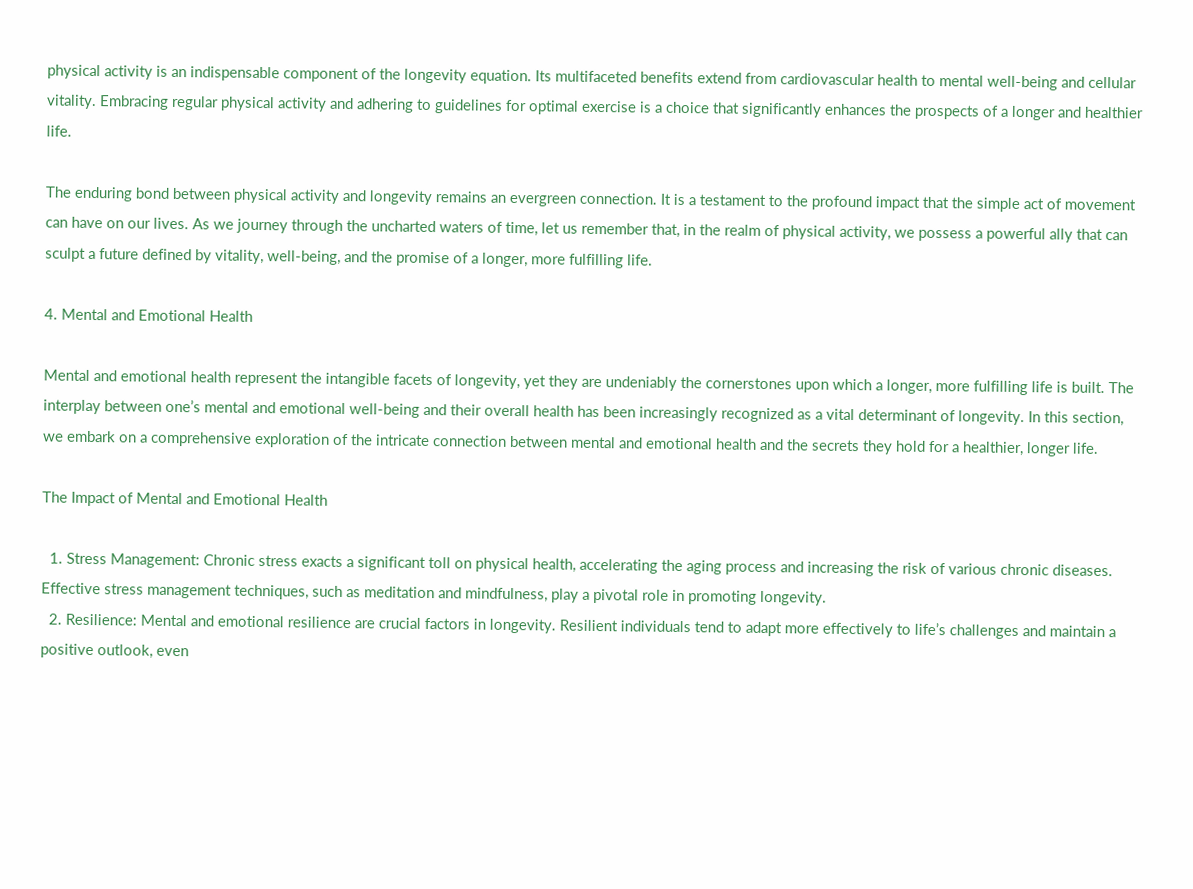physical activity is an indispensable component of the longevity equation. Its multifaceted benefits extend from cardiovascular health to mental well-being and cellular vitality. Embracing regular physical activity and adhering to guidelines for optimal exercise is a choice that significantly enhances the prospects of a longer and healthier life.

The enduring bond between physical activity and longevity remains an evergreen connection. It is a testament to the profound impact that the simple act of movement can have on our lives. As we journey through the uncharted waters of time, let us remember that, in the realm of physical activity, we possess a powerful ally that can sculpt a future defined by vitality, well-being, and the promise of a longer, more fulfilling life.

4. Mental and Emotional Health

Mental and emotional health represent the intangible facets of longevity, yet they are undeniably the cornerstones upon which a longer, more fulfilling life is built. The interplay between one’s mental and emotional well-being and their overall health has been increasingly recognized as a vital determinant of longevity. In this section, we embark on a comprehensive exploration of the intricate connection between mental and emotional health and the secrets they hold for a healthier, longer life.

The Impact of Mental and Emotional Health

  1. Stress Management: Chronic stress exacts a significant toll on physical health, accelerating the aging process and increasing the risk of various chronic diseases. Effective stress management techniques, such as meditation and mindfulness, play a pivotal role in promoting longevity.
  2. Resilience: Mental and emotional resilience are crucial factors in longevity. Resilient individuals tend to adapt more effectively to life’s challenges and maintain a positive outlook, even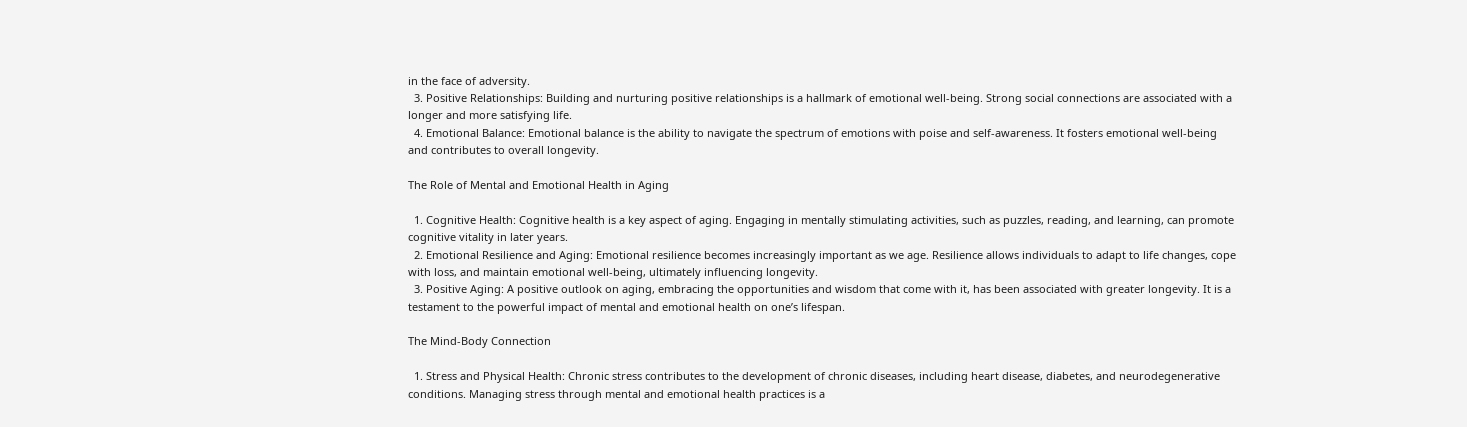in the face of adversity.
  3. Positive Relationships: Building and nurturing positive relationships is a hallmark of emotional well-being. Strong social connections are associated with a longer and more satisfying life.
  4. Emotional Balance: Emotional balance is the ability to navigate the spectrum of emotions with poise and self-awareness. It fosters emotional well-being and contributes to overall longevity.

The Role of Mental and Emotional Health in Aging

  1. Cognitive Health: Cognitive health is a key aspect of aging. Engaging in mentally stimulating activities, such as puzzles, reading, and learning, can promote cognitive vitality in later years.
  2. Emotional Resilience and Aging: Emotional resilience becomes increasingly important as we age. Resilience allows individuals to adapt to life changes, cope with loss, and maintain emotional well-being, ultimately influencing longevity.
  3. Positive Aging: A positive outlook on aging, embracing the opportunities and wisdom that come with it, has been associated with greater longevity. It is a testament to the powerful impact of mental and emotional health on one’s lifespan.

The Mind-Body Connection

  1. Stress and Physical Health: Chronic stress contributes to the development of chronic diseases, including heart disease, diabetes, and neurodegenerative conditions. Managing stress through mental and emotional health practices is a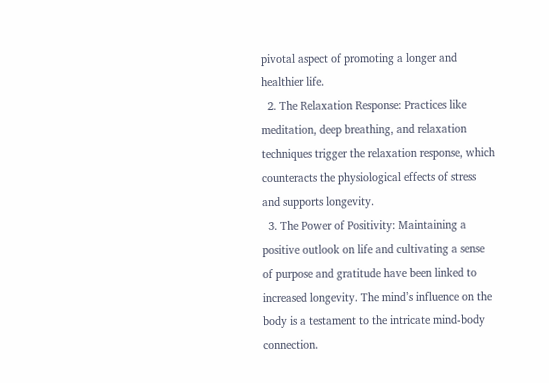pivotal aspect of promoting a longer and healthier life.
  2. The Relaxation Response: Practices like meditation, deep breathing, and relaxation techniques trigger the relaxation response, which counteracts the physiological effects of stress and supports longevity.
  3. The Power of Positivity: Maintaining a positive outlook on life and cultivating a sense of purpose and gratitude have been linked to increased longevity. The mind’s influence on the body is a testament to the intricate mind-body connection.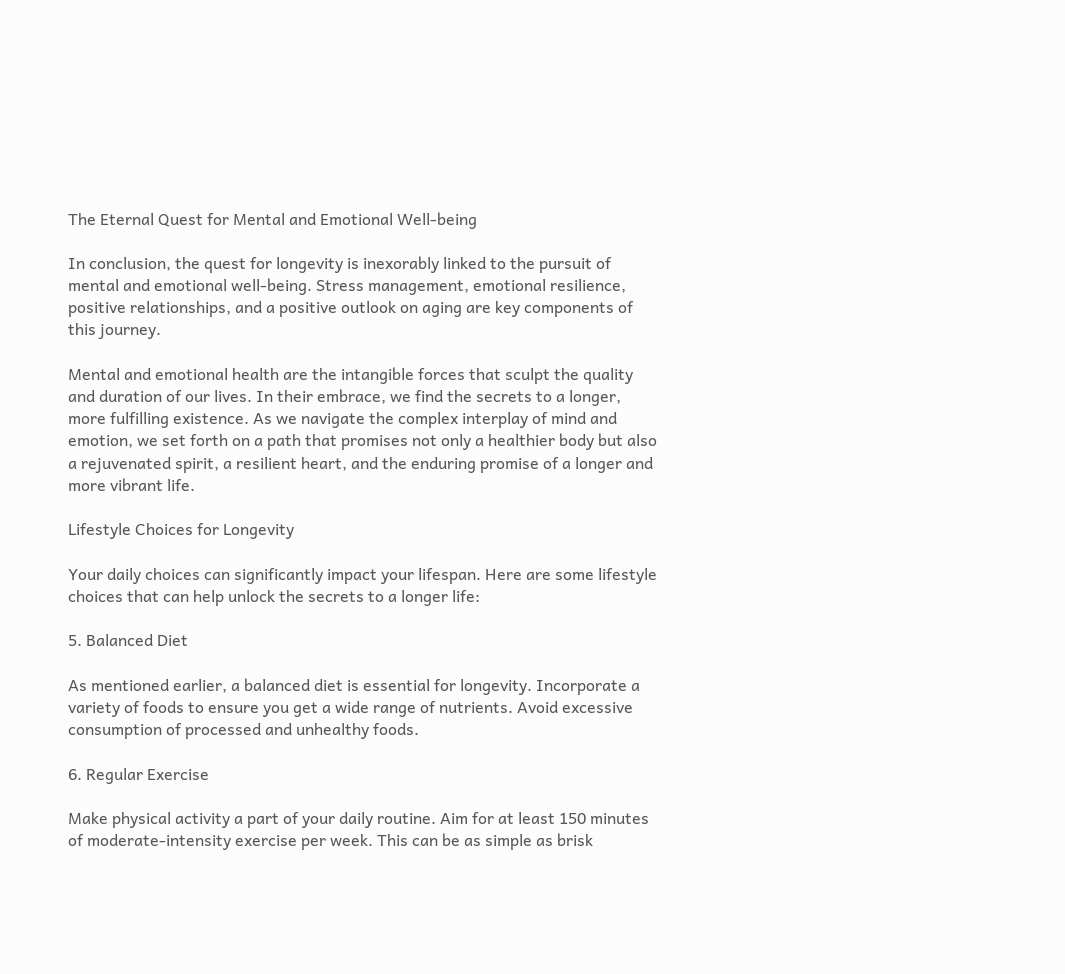The Eternal Quest for Mental and Emotional Well-being

In conclusion, the quest for longevity is inexorably linked to the pursuit of mental and emotional well-being. Stress management, emotional resilience, positive relationships, and a positive outlook on aging are key components of this journey.

Mental and emotional health are the intangible forces that sculpt the quality and duration of our lives. In their embrace, we find the secrets to a longer, more fulfilling existence. As we navigate the complex interplay of mind and emotion, we set forth on a path that promises not only a healthier body but also a rejuvenated spirit, a resilient heart, and the enduring promise of a longer and more vibrant life.

Lifestyle Choices for Longevity

Your daily choices can significantly impact your lifespan. Here are some lifestyle choices that can help unlock the secrets to a longer life:

5. Balanced Diet

As mentioned earlier, a balanced diet is essential for longevity. Incorporate a variety of foods to ensure you get a wide range of nutrients. Avoid excessive consumption of processed and unhealthy foods.

6. Regular Exercise

Make physical activity a part of your daily routine. Aim for at least 150 minutes of moderate-intensity exercise per week. This can be as simple as brisk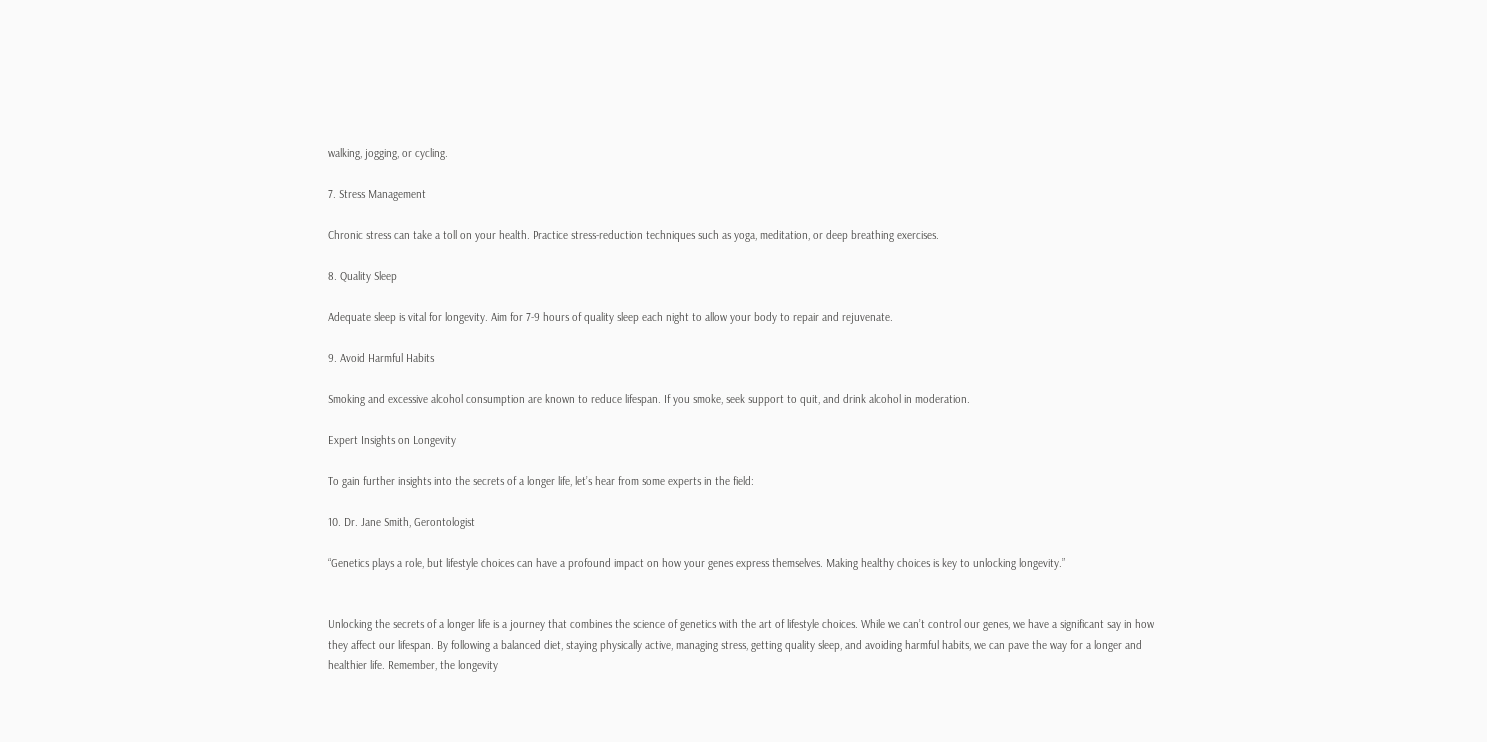walking, jogging, or cycling.

7. Stress Management

Chronic stress can take a toll on your health. Practice stress-reduction techniques such as yoga, meditation, or deep breathing exercises.

8. Quality Sleep

Adequate sleep is vital for longevity. Aim for 7-9 hours of quality sleep each night to allow your body to repair and rejuvenate.

9. Avoid Harmful Habits

Smoking and excessive alcohol consumption are known to reduce lifespan. If you smoke, seek support to quit, and drink alcohol in moderation.

Expert Insights on Longevity

To gain further insights into the secrets of a longer life, let’s hear from some experts in the field:

10. Dr. Jane Smith, Gerontologist

“Genetics plays a role, but lifestyle choices can have a profound impact on how your genes express themselves. Making healthy choices is key to unlocking longevity.”


Unlocking the secrets of a longer life is a journey that combines the science of genetics with the art of lifestyle choices. While we can’t control our genes, we have a significant say in how they affect our lifespan. By following a balanced diet, staying physically active, managing stress, getting quality sleep, and avoiding harmful habits, we can pave the way for a longer and healthier life. Remember, the longevity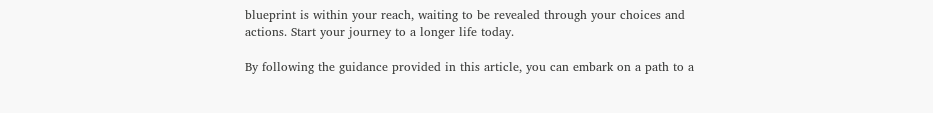blueprint is within your reach, waiting to be revealed through your choices and actions. Start your journey to a longer life today.

By following the guidance provided in this article, you can embark on a path to a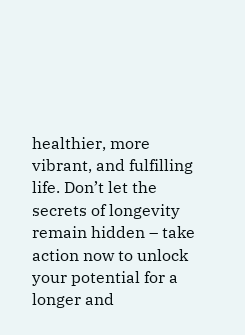healthier, more vibrant, and fulfilling life. Don’t let the secrets of longevity remain hidden – take action now to unlock your potential for a longer and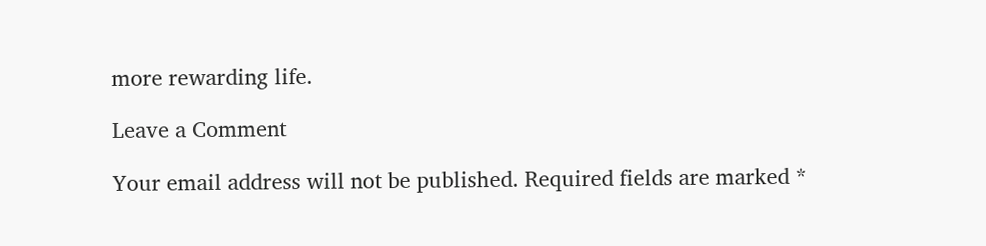more rewarding life.

Leave a Comment

Your email address will not be published. Required fields are marked *